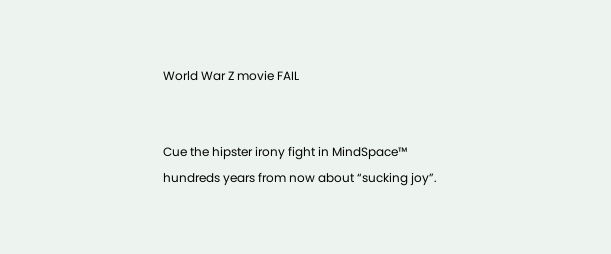World War Z movie FAIL


Cue the hipster irony fight in MindSpace™ hundreds years from now about “sucking joy”.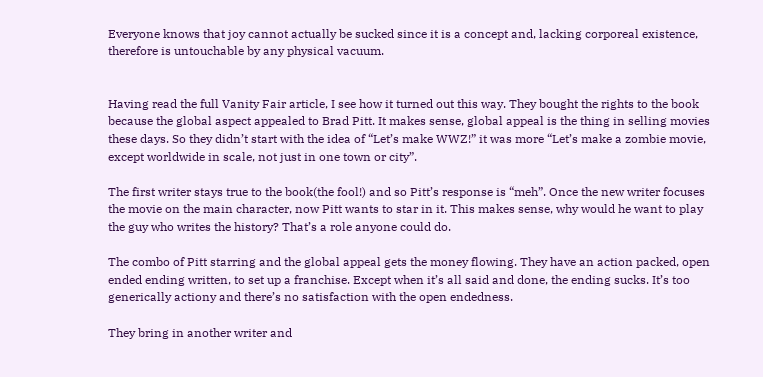Everyone knows that joy cannot actually be sucked since it is a concept and, lacking corporeal existence, therefore is untouchable by any physical vacuum.


Having read the full Vanity Fair article, I see how it turned out this way. They bought the rights to the book because the global aspect appealed to Brad Pitt. It makes sense, global appeal is the thing in selling movies these days. So they didn’t start with the idea of “Let’s make WWZ!” it was more “Let’s make a zombie movie, except worldwide in scale, not just in one town or city”.

The first writer stays true to the book(the fool!) and so Pitt’s response is “meh”. Once the new writer focuses the movie on the main character, now Pitt wants to star in it. This makes sense, why would he want to play the guy who writes the history? That’s a role anyone could do.

The combo of Pitt starring and the global appeal gets the money flowing. They have an action packed, open ended ending written, to set up a franchise. Except when it’s all said and done, the ending sucks. It’s too generically actiony and there’s no satisfaction with the open endedness.

They bring in another writer and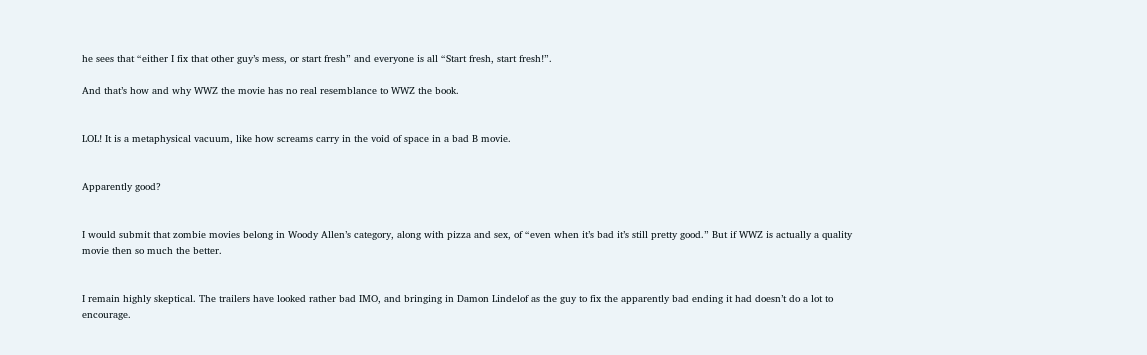he sees that “either I fix that other guy’s mess, or start fresh” and everyone is all “Start fresh, start fresh!”.

And that’s how and why WWZ the movie has no real resemblance to WWZ the book.


LOL! It is a metaphysical vacuum, like how screams carry in the void of space in a bad B movie.


Apparently good?


I would submit that zombie movies belong in Woody Allen’s category, along with pizza and sex, of “even when it’s bad it’s still pretty good.” But if WWZ is actually a quality movie then so much the better.


I remain highly skeptical. The trailers have looked rather bad IMO, and bringing in Damon Lindelof as the guy to fix the apparently bad ending it had doesn’t do a lot to encourage.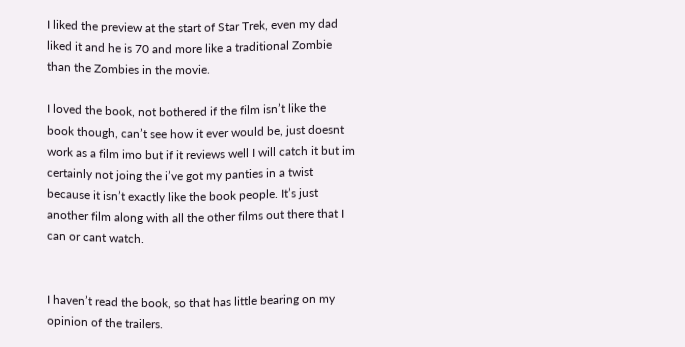I liked the preview at the start of Star Trek, even my dad liked it and he is 70 and more like a traditional Zombie than the Zombies in the movie.

I loved the book, not bothered if the film isn’t like the book though, can’t see how it ever would be, just doesnt work as a film imo but if it reviews well I will catch it but im certainly not joing the i’ve got my panties in a twist because it isn’t exactly like the book people. It’s just another film along with all the other films out there that I can or cant watch.


I haven’t read the book, so that has little bearing on my opinion of the trailers.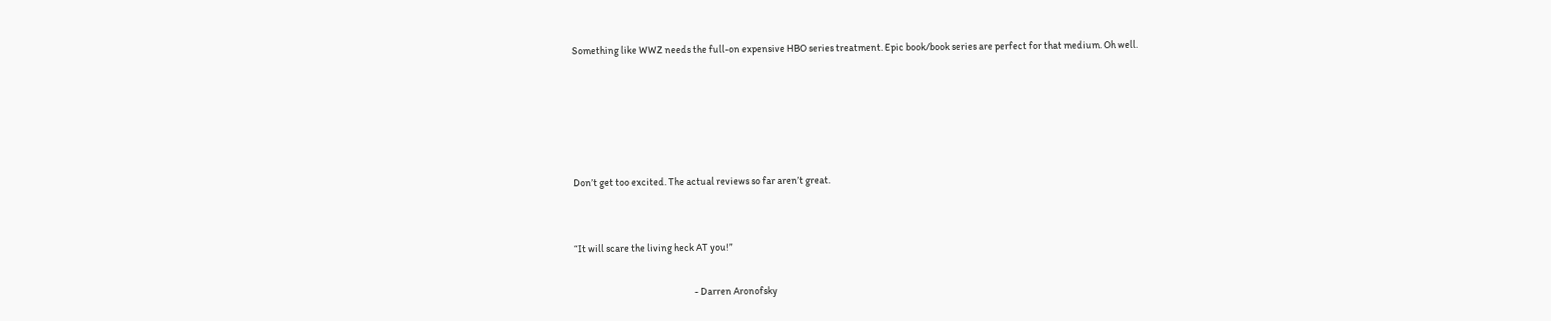Something like WWZ needs the full-on expensive HBO series treatment. Epic book/book series are perfect for that medium. Oh well.





Don’t get too excited. The actual reviews so far aren’t great.


“It will scare the living heck AT you!”

                                                            - Darren Aronofsky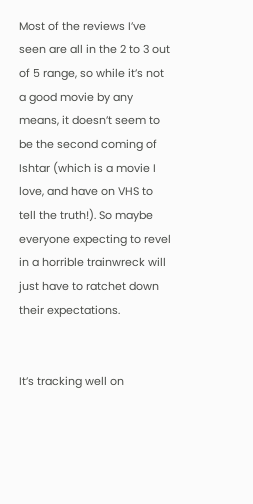Most of the reviews I’ve seen are all in the 2 to 3 out of 5 range, so while it’s not a good movie by any means, it doesn’t seem to be the second coming of Ishtar (which is a movie I love, and have on VHS to tell the truth!). So maybe everyone expecting to revel in a horrible trainwreck will just have to ratchet down their expectations.


It’s tracking well on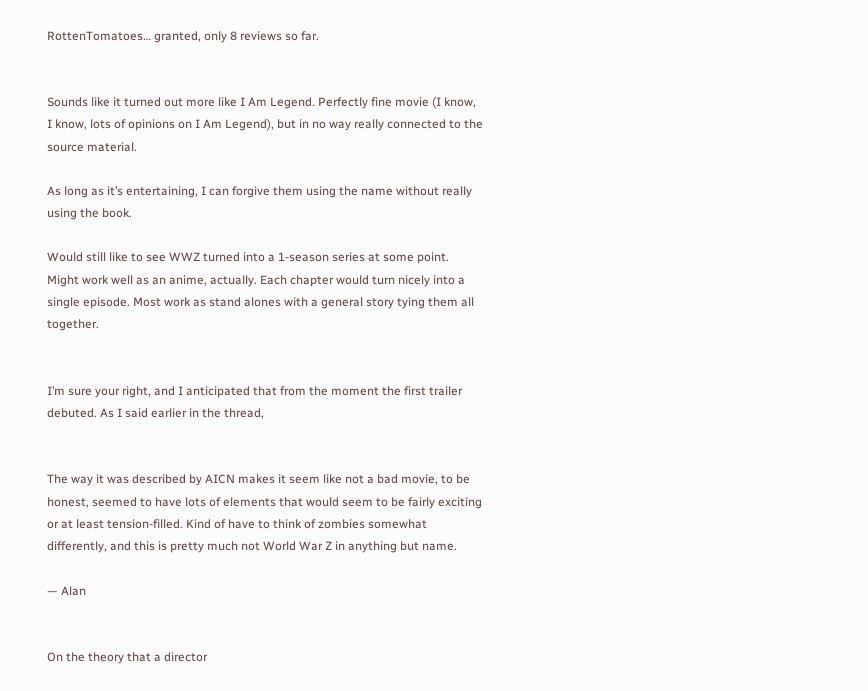RottenTomatoes… granted, only 8 reviews so far.


Sounds like it turned out more like I Am Legend. Perfectly fine movie (I know, I know, lots of opinions on I Am Legend), but in no way really connected to the source material.

As long as it’s entertaining, I can forgive them using the name without really using the book.

Would still like to see WWZ turned into a 1-season series at some point. Might work well as an anime, actually. Each chapter would turn nicely into a single episode. Most work as stand alones with a general story tying them all together.


I’m sure your right, and I anticipated that from the moment the first trailer debuted. As I said earlier in the thread,


The way it was described by AICN makes it seem like not a bad movie, to be honest, seemed to have lots of elements that would seem to be fairly exciting or at least tension-filled. Kind of have to think of zombies somewhat differently, and this is pretty much not World War Z in anything but name.

— Alan


On the theory that a director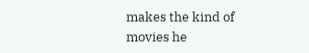makes the kind of movies he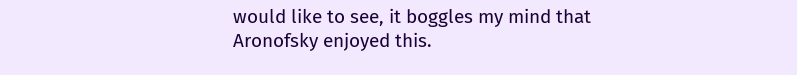would like to see, it boggles my mind that Aronofsky enjoyed this.